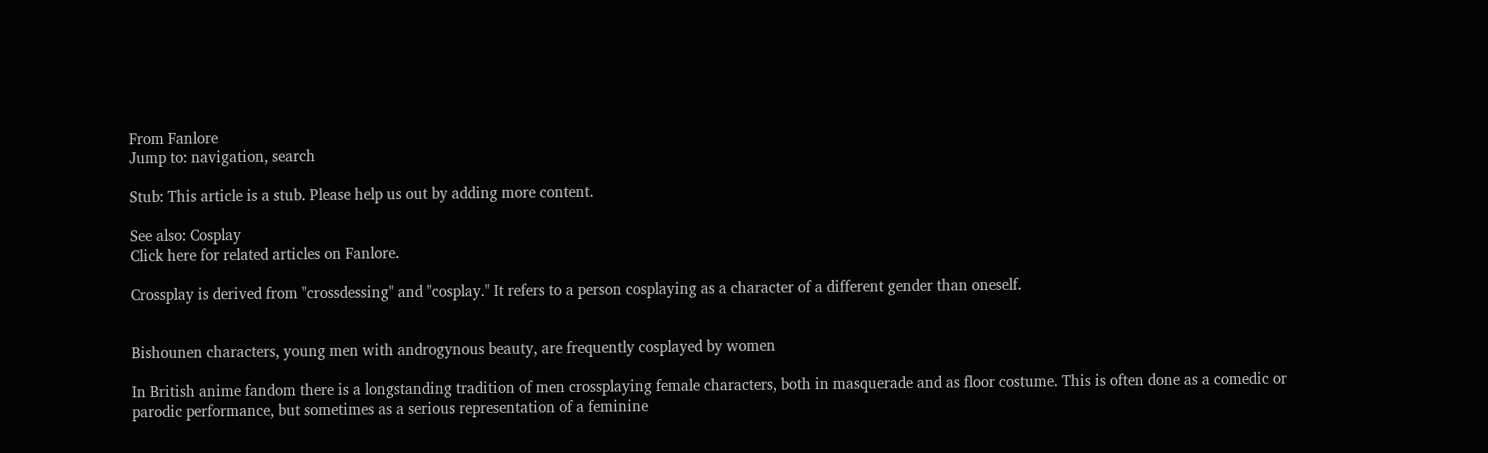From Fanlore
Jump to: navigation, search

Stub: This article is a stub. Please help us out by adding more content.

See also: Cosplay
Click here for related articles on Fanlore.

Crossplay is derived from "crossdessing" and "cosplay." It refers to a person cosplaying as a character of a different gender than oneself.


Bishounen characters, young men with androgynous beauty, are frequently cosplayed by women

In British anime fandom there is a longstanding tradition of men crossplaying female characters, both in masquerade and as floor costume. This is often done as a comedic or parodic performance, but sometimes as a serious representation of a feminine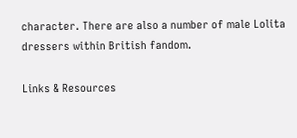character. There are also a number of male Lolita dressers within British fandom.

Links & Resources